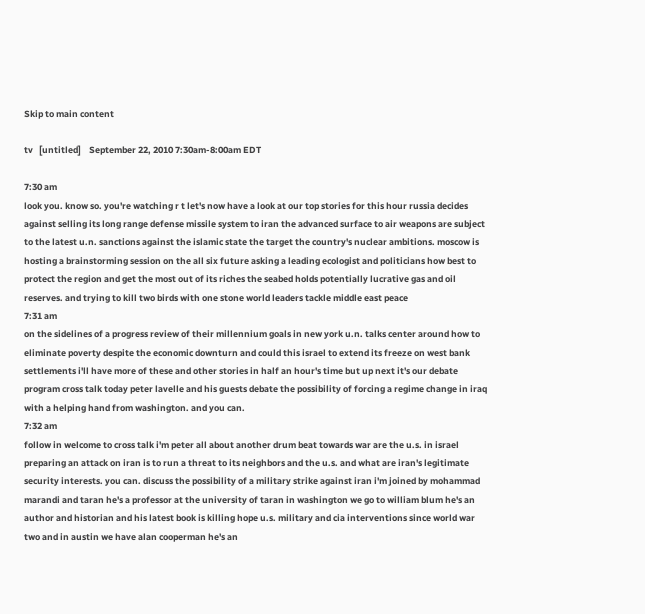Skip to main content

tv   [untitled]    September 22, 2010 7:30am-8:00am EDT

7:30 am
look you. know so. you're watching r t let's now have a look at our top stories for this hour russia decides against selling its long range defense missile system to iran the advanced surface to air weapons are subject to the latest u.n. sanctions against the islamic state the target the country's nuclear ambitions. moscow is hosting a brainstorming session on the all six future asking a leading ecologist and politicians how best to protect the region and get the most out of its riches the seabed holds potentially lucrative gas and oil reserves. and trying to kill two birds with one stone world leaders tackle middle east peace
7:31 am
on the sidelines of a progress review of their millennium goals in new york u.n. talks center around how to eliminate poverty despite the economic downturn and could this israel to extend its freeze on west bank settlements i'll have more of these and other stories in half an hour's time but up next it's our debate program cross talk today peter lavelle and his guests debate the possibility of forcing a regime change in iraq with a helping hand from washington. and you can.
7:32 am
follow in welcome to cross talk i'm peter all about another drum beat towards war are the u.s. in israel preparing an attack on iran is to run a threat to its neighbors and the u.s. and what are iran's legitimate security interests. you can. discuss the possibility of a military strike against iran i'm joined by mohammad marandi and taran he's a professor at the university of taran in washington we go to william blum he's an author and historian and his latest book is killing hope u.s. military and cia interventions since world war two and in austin we have alan cooperman he's an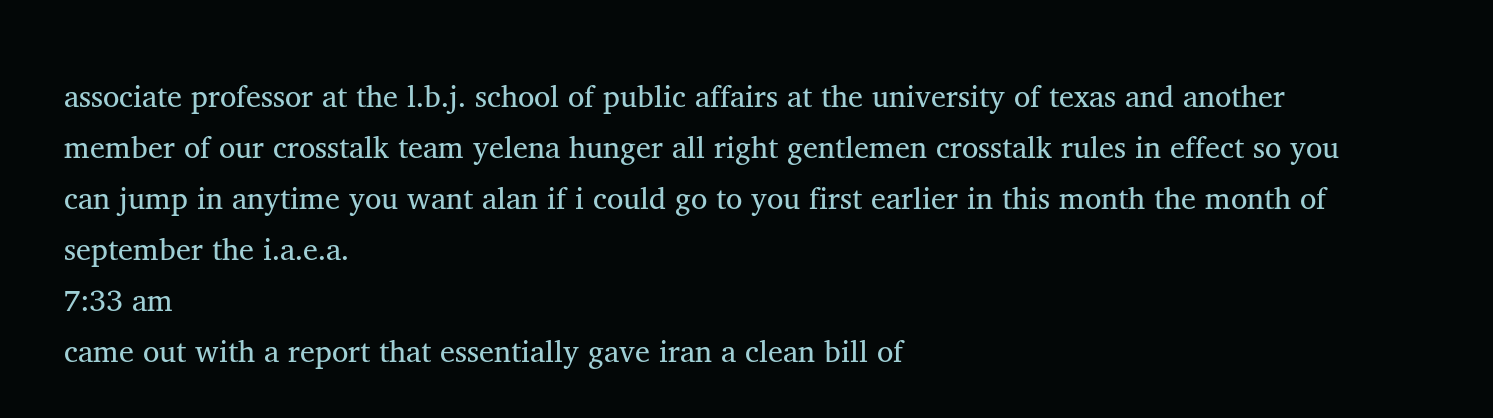associate professor at the l.b.j. school of public affairs at the university of texas and another member of our crosstalk team yelena hunger all right gentlemen crosstalk rules in effect so you can jump in anytime you want alan if i could go to you first earlier in this month the month of september the i.a.e.a.
7:33 am
came out with a report that essentially gave iran a clean bill of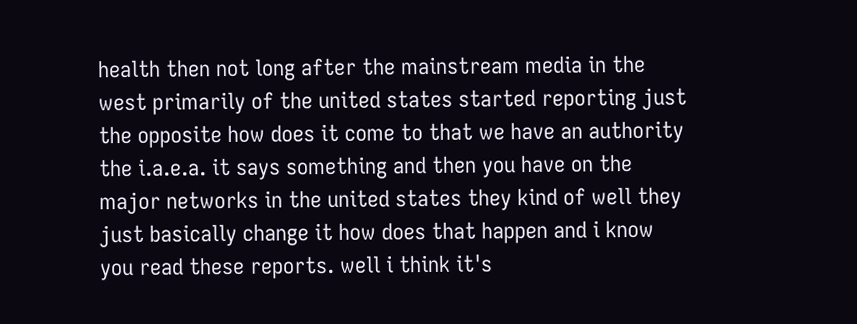health then not long after the mainstream media in the west primarily of the united states started reporting just the opposite how does it come to that we have an authority the i.a.e.a. it says something and then you have on the major networks in the united states they kind of well they just basically change it how does that happen and i know you read these reports. well i think it's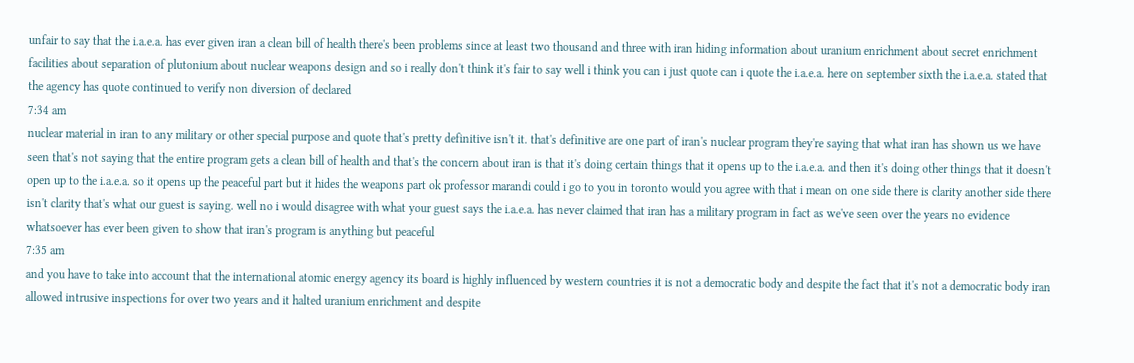unfair to say that the i.a.e.a. has ever given iran a clean bill of health there's been problems since at least two thousand and three with iran hiding information about uranium enrichment about secret enrichment facilities about separation of plutonium about nuclear weapons design and so i really don't think it's fair to say well i think you can i just quote can i quote the i.a.e.a. here on september sixth the i.a.e.a. stated that the agency has quote continued to verify non diversion of declared
7:34 am
nuclear material in iran to any military or other special purpose and quote that's pretty definitive isn't it. that's definitive are one part of iran's nuclear program they're saying that what iran has shown us we have seen that's not saying that the entire program gets a clean bill of health and that's the concern about iran is that it's doing certain things that it opens up to the i.a.e.a. and then it's doing other things that it doesn't open up to the i.a.e.a. so it opens up the peaceful part but it hides the weapons part ok professor marandi could i go to you in toronto would you agree with that i mean on one side there is clarity another side there isn't clarity that's what our guest is saying. well no i would disagree with what your guest says the i.a.e.a. has never claimed that iran has a military program in fact as we've seen over the years no evidence whatsoever has ever been given to show that iran's program is anything but peaceful
7:35 am
and you have to take into account that the international atomic energy agency its board is highly influenced by western countries it is not a democratic body and despite the fact that it's not a democratic body iran allowed intrusive inspections for over two years and it halted uranium enrichment and despite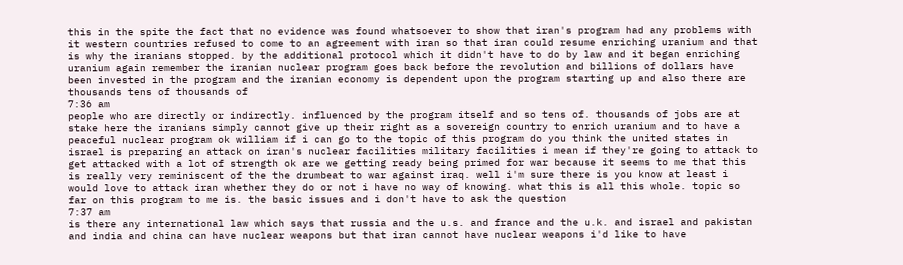this in the spite the fact that no evidence was found whatsoever to show that iran's program had any problems with it western countries refused to come to an agreement with iran so that iran could resume enriching uranium and that is why the iranians stopped. by the additional protocol which it didn't have to do by law and it began enriching uranium again remember the iranian nuclear program goes back before the revolution and billions of dollars have been invested in the program and the iranian economy is dependent upon the program starting up and also there are thousands tens of thousands of
7:36 am
people who are directly or indirectly. influenced by the program itself and so tens of. thousands of jobs are at stake here the iranians simply cannot give up their right as a sovereign country to enrich uranium and to have a peaceful nuclear program ok william if i can go to the topic of this program do you think the united states in israel is preparing an attack on iran's nuclear facilities military facilities i mean if they're going to attack to get attacked with a lot of strength ok are we getting ready being primed for war because it seems to me that this is really very reminiscent of the the drumbeat to war against iraq. well i'm sure there is you know at least i would love to attack iran whether they do or not i have no way of knowing. what this is all this whole. topic so far on this program to me is. the basic issues and i don't have to ask the question
7:37 am
is there any international law which says that russia and the u.s. and france and the u.k. and israel and pakistan and india and china can have nuclear weapons but that iran cannot have nuclear weapons i'd like to have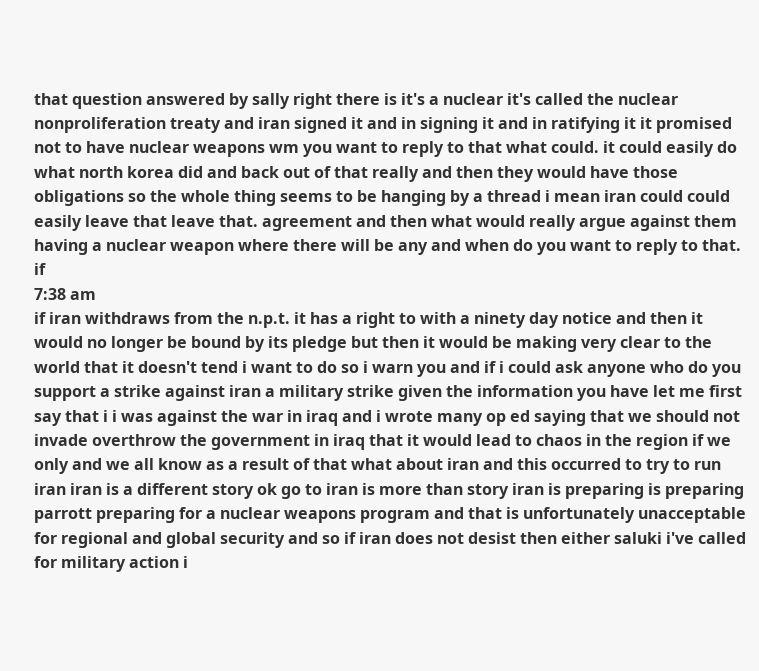that question answered by sally right there is it's a nuclear it's called the nuclear nonproliferation treaty and iran signed it and in signing it and in ratifying it it promised not to have nuclear weapons wm you want to reply to that what could. it could easily do what north korea did and back out of that really and then they would have those obligations so the whole thing seems to be hanging by a thread i mean iran could could easily leave that leave that. agreement and then what would really argue against them having a nuclear weapon where there will be any and when do you want to reply to that. if
7:38 am
if iran withdraws from the n.p.t. it has a right to with a ninety day notice and then it would no longer be bound by its pledge but then it would be making very clear to the world that it doesn't tend i want to do so i warn you and if i could ask anyone who do you support a strike against iran a military strike given the information you have let me first say that i i was against the war in iraq and i wrote many op ed saying that we should not invade overthrow the government in iraq that it would lead to chaos in the region if we only and we all know as a result of that what about iran and this occurred to try to run iran iran is a different story ok go to iran is more than story iran is preparing is preparing parrott preparing for a nuclear weapons program and that is unfortunately unacceptable for regional and global security and so if iran does not desist then either saluki i've called for military action i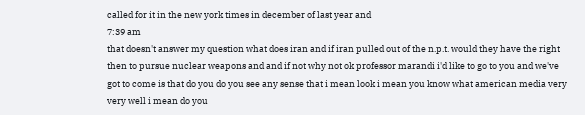called for it in the new york times in december of last year and
7:39 am
that doesn't answer my question what does iran and if iran pulled out of the n.p.t. would they have the right then to pursue nuclear weapons and and if not why not ok professor marandi i'd like to go to you and we've got to come is that do you do you see any sense that i mean look i mean you know what american media very very well i mean do you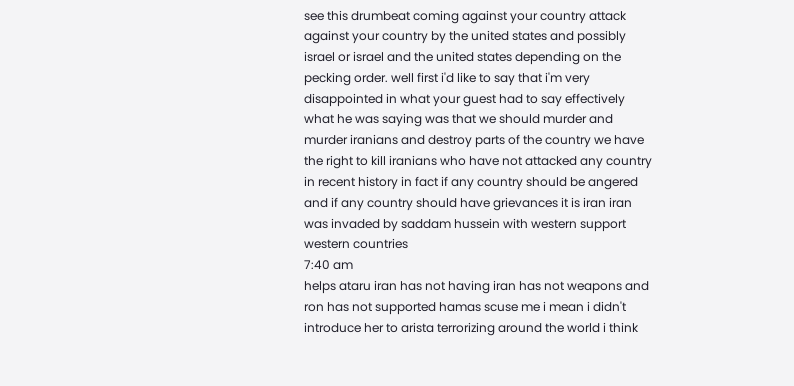see this drumbeat coming against your country attack against your country by the united states and possibly israel or israel and the united states depending on the pecking order. well first i'd like to say that i'm very disappointed in what your guest had to say effectively what he was saying was that we should murder and murder iranians and destroy parts of the country we have the right to kill iranians who have not attacked any country in recent history in fact if any country should be angered and if any country should have grievances it is iran iran was invaded by saddam hussein with western support western countries
7:40 am
helps ataru iran has not having iran has not weapons and ron has not supported hamas scuse me i mean i didn't introduce her to arista terrorizing around the world i think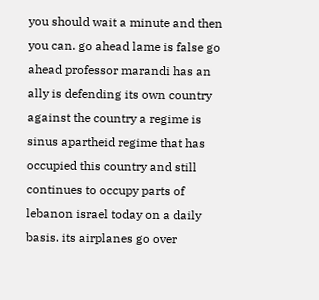you should wait a minute and then you can. go ahead lame is false go ahead professor marandi has an ally is defending its own country against the country a regime is sinus apartheid regime that has occupied this country and still continues to occupy parts of lebanon israel today on a daily basis. its airplanes go over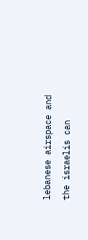lebanese airspace and the israelis can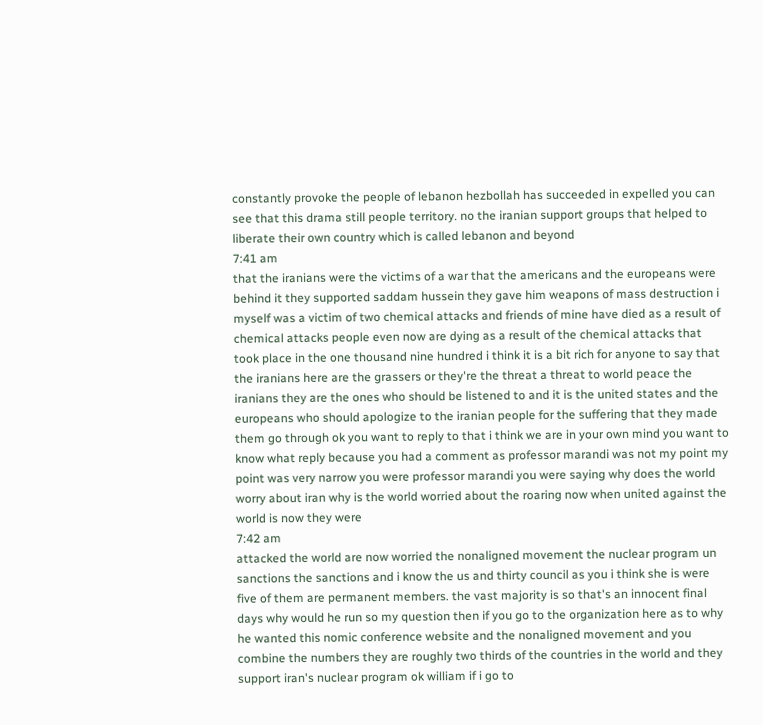constantly provoke the people of lebanon hezbollah has succeeded in expelled you can see that this drama still people territory. no the iranian support groups that helped to liberate their own country which is called lebanon and beyond
7:41 am
that the iranians were the victims of a war that the americans and the europeans were behind it they supported saddam hussein they gave him weapons of mass destruction i myself was a victim of two chemical attacks and friends of mine have died as a result of chemical attacks people even now are dying as a result of the chemical attacks that took place in the one thousand nine hundred i think it is a bit rich for anyone to say that the iranians here are the grassers or they're the threat a threat to world peace the iranians they are the ones who should be listened to and it is the united states and the europeans who should apologize to the iranian people for the suffering that they made them go through ok you want to reply to that i think we are in your own mind you want to know what reply because you had a comment as professor marandi was not my point my point was very narrow you were professor marandi you were saying why does the world worry about iran why is the world worried about the roaring now when united against the world is now they were
7:42 am
attacked the world are now worried the nonaligned movement the nuclear program un sanctions the sanctions and i know the us and thirty council as you i think she is were five of them are permanent members. the vast majority is so that's an innocent final days why would he run so my question then if you go to the organization here as to why he wanted this nomic conference website and the nonaligned movement and you combine the numbers they are roughly two thirds of the countries in the world and they support iran's nuclear program ok william if i go to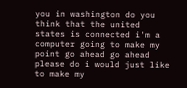you in washington do you think that the united states is connected i'm a computer going to make my point go ahead go ahead please do i would just like to make my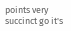points very succinct go it's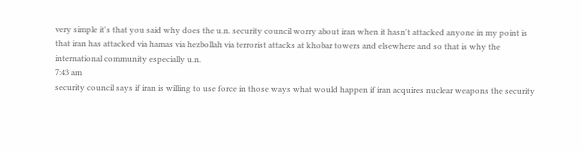very simple it's that you said why does the u.n. security council worry about iran when it hasn't attacked anyone in my point is that iran has attacked via hamas via hezbollah via terrorist attacks at khobar towers and elsewhere and so that is why the international community especially u.n.
7:43 am
security council says if iran is willing to use force in those ways what would happen if iran acquires nuclear weapons the security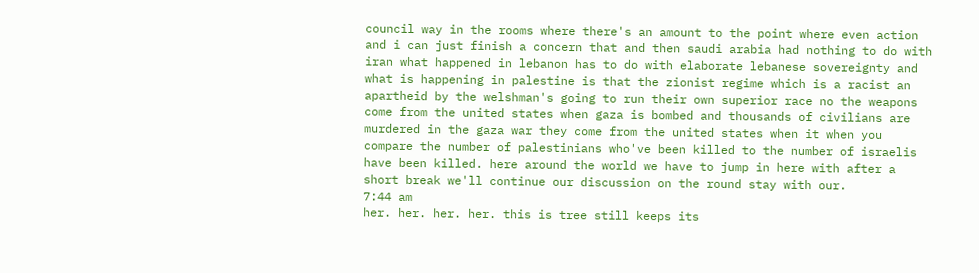council way in the rooms where there's an amount to the point where even action and i can just finish a concern that and then saudi arabia had nothing to do with iran what happened in lebanon has to do with elaborate lebanese sovereignty and what is happening in palestine is that the zionist regime which is a racist an apartheid by the welshman's going to run their own superior race no the weapons come from the united states when gaza is bombed and thousands of civilians are murdered in the gaza war they come from the united states when it when you compare the number of palestinians who've been killed to the number of israelis have been killed. here around the world we have to jump in here with after a short break we'll continue our discussion on the round stay with our.
7:44 am
her. her. her. her. this is tree still keeps its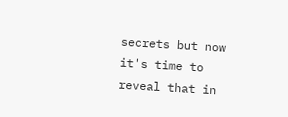secrets but now it's time to reveal that in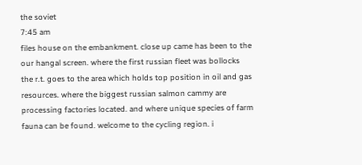the soviet
7:45 am
files house on the embankment. close up came has been to the our hangal screen. where the first russian fleet was bollocks the r.t. goes to the area which holds top position in oil and gas resources. where the biggest russian salmon cammy are processing factories located. and where unique species of farm fauna can be found. welcome to the cycling region. i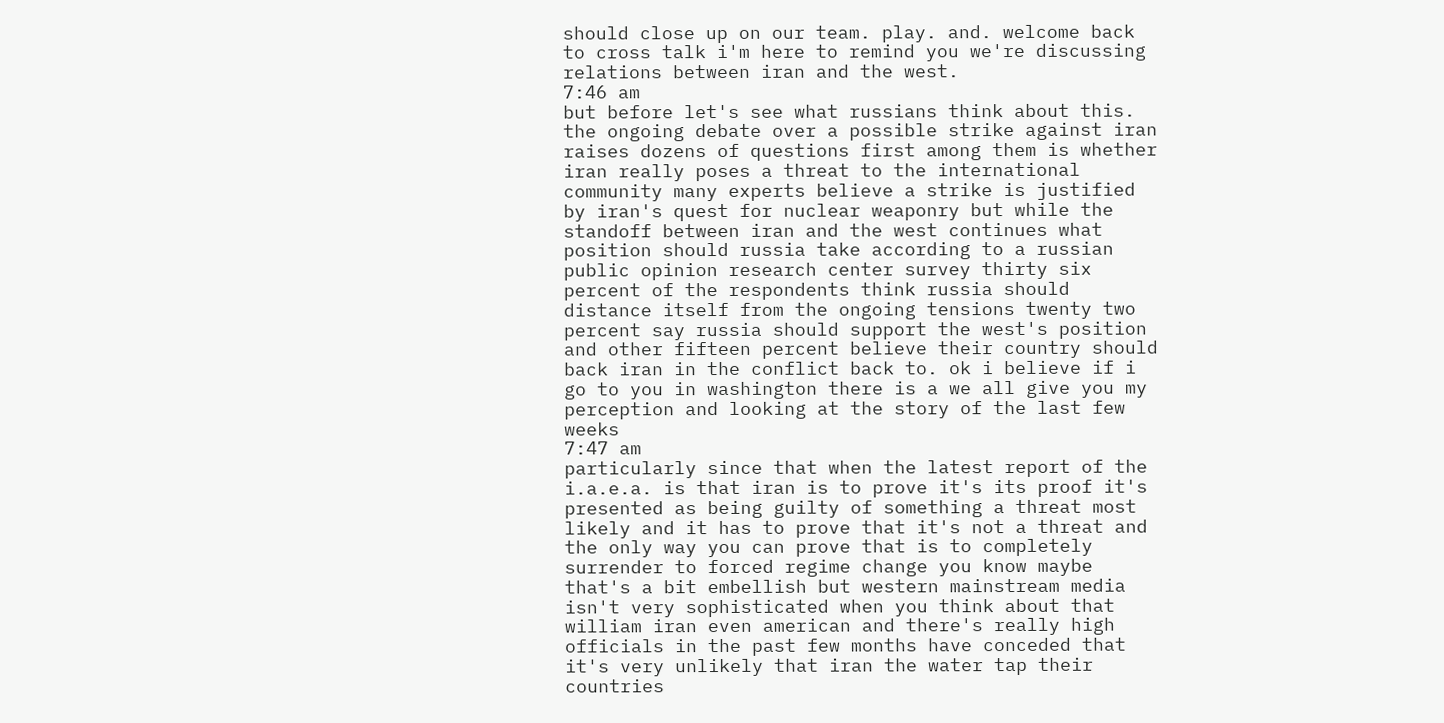should close up on our team. play. and. welcome back to cross talk i'm here to remind you we're discussing relations between iran and the west.
7:46 am
but before let's see what russians think about this. the ongoing debate over a possible strike against iran raises dozens of questions first among them is whether iran really poses a threat to the international community many experts believe a strike is justified by iran's quest for nuclear weaponry but while the standoff between iran and the west continues what position should russia take according to a russian public opinion research center survey thirty six percent of the respondents think russia should distance itself from the ongoing tensions twenty two percent say russia should support the west's position and other fifteen percent believe their country should back iran in the conflict back to. ok i believe if i go to you in washington there is a we all give you my perception and looking at the story of the last few weeks
7:47 am
particularly since that when the latest report of the i.a.e.a. is that iran is to prove it's its proof it's presented as being guilty of something a threat most likely and it has to prove that it's not a threat and the only way you can prove that is to completely surrender to forced regime change you know maybe that's a bit embellish but western mainstream media isn't very sophisticated when you think about that william iran even american and there's really high officials in the past few months have conceded that it's very unlikely that iran the water tap their countries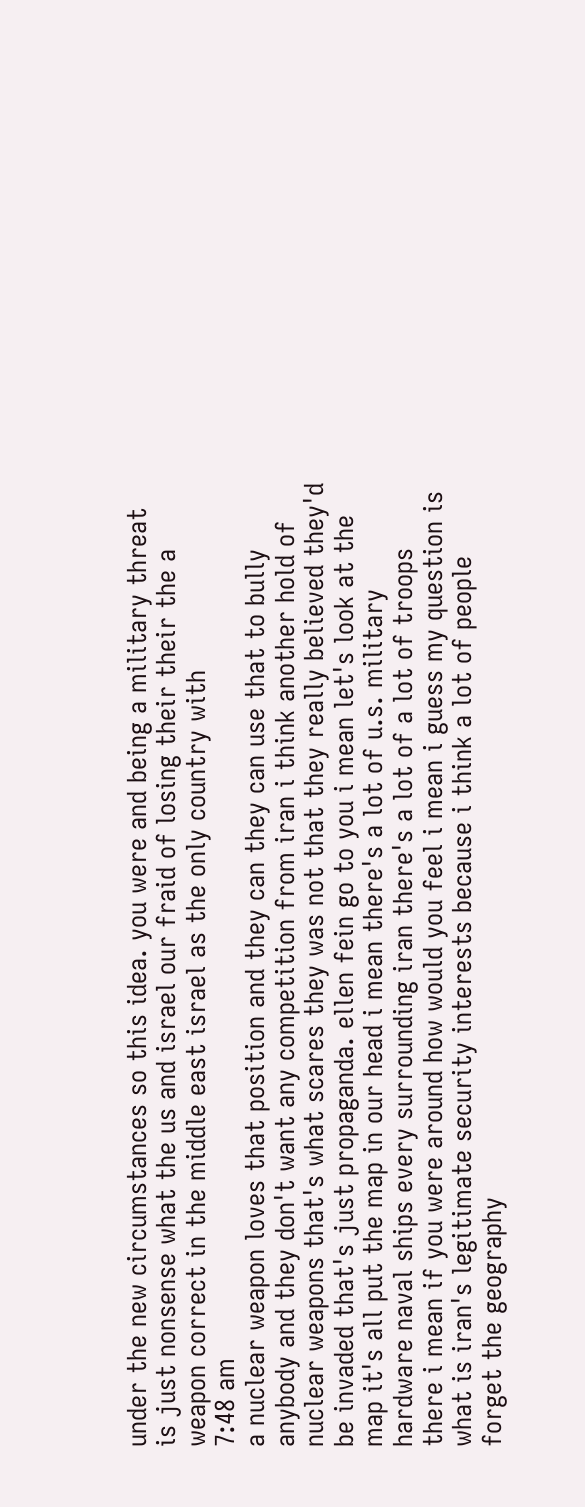under the new circumstances so this idea. you were and being a military threat is just nonsense what the us and israel our fraid of losing their their the a weapon correct in the middle east israel as the only country with
7:48 am
a nuclear weapon loves that position and they can they can use that to bully anybody and they don't want any competition from iran i think another hold of nuclear weapons that's what scares they was not that they really believed they'd be invaded that's just propaganda. ellen fein go to you i mean let's look at the map it's all put the map in our head i mean there's a lot of u.s. military hardware naval ships every surrounding iran there's a lot of a lot of troops there i mean if you were around how would you feel i mean i guess my question is what is iran's legitimate security interests because i think a lot of people forget the geography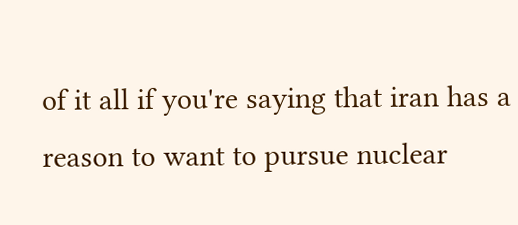of it all if you're saying that iran has a reason to want to pursue nuclear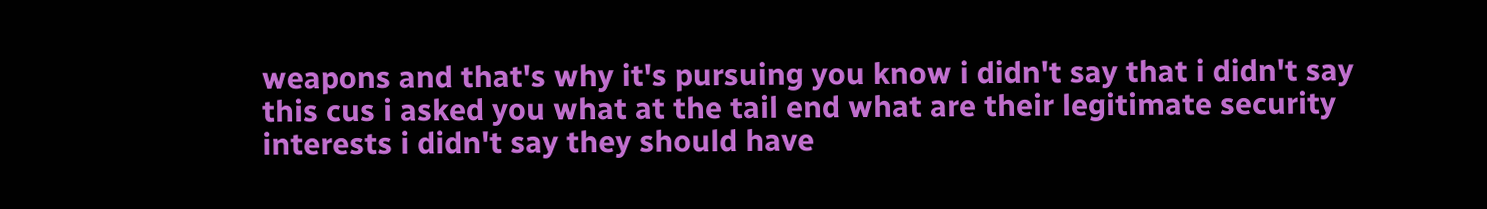weapons and that's why it's pursuing you know i didn't say that i didn't say this cus i asked you what at the tail end what are their legitimate security interests i didn't say they should have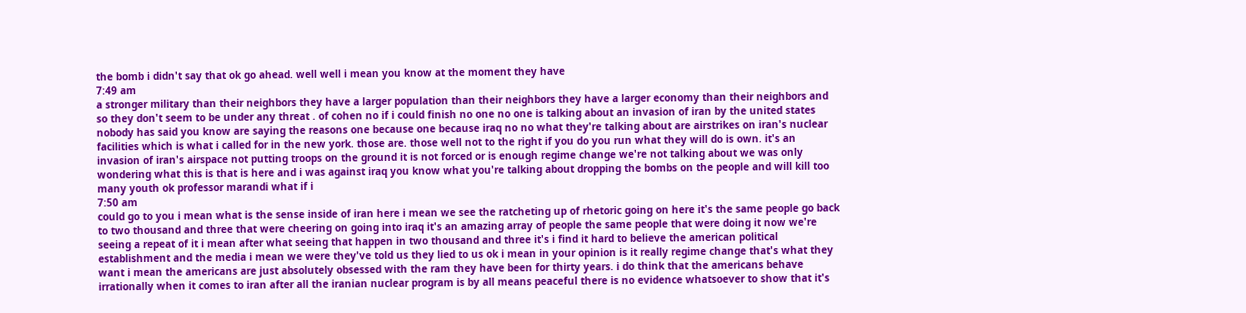the bomb i didn't say that ok go ahead. well well i mean you know at the moment they have
7:49 am
a stronger military than their neighbors they have a larger population than their neighbors they have a larger economy than their neighbors and so they don't seem to be under any threat . of cohen no if i could finish no one no one is talking about an invasion of iran by the united states nobody has said you know are saying the reasons one because one because iraq no no what they're talking about are airstrikes on iran's nuclear facilities which is what i called for in the new york. those are. those well not to the right if you do you run what they will do is own. it's an invasion of iran's airspace not putting troops on the ground it is not forced or is enough regime change we're not talking about we was only wondering what this is that is here and i was against iraq you know what you're talking about dropping the bombs on the people and will kill too many youth ok professor marandi what if i
7:50 am
could go to you i mean what is the sense inside of iran here i mean we see the ratcheting up of rhetoric going on here it's the same people go back to two thousand and three that were cheering on going into iraq it's an amazing array of people the same people that were doing it now we're seeing a repeat of it i mean after what seeing that happen in two thousand and three it's i find it hard to believe the american political establishment and the media i mean we were they've told us they lied to us ok i mean in your opinion is it really regime change that's what they want i mean the americans are just absolutely obsessed with the ram they have been for thirty years. i do think that the americans behave irrationally when it comes to iran after all the iranian nuclear program is by all means peaceful there is no evidence whatsoever to show that it's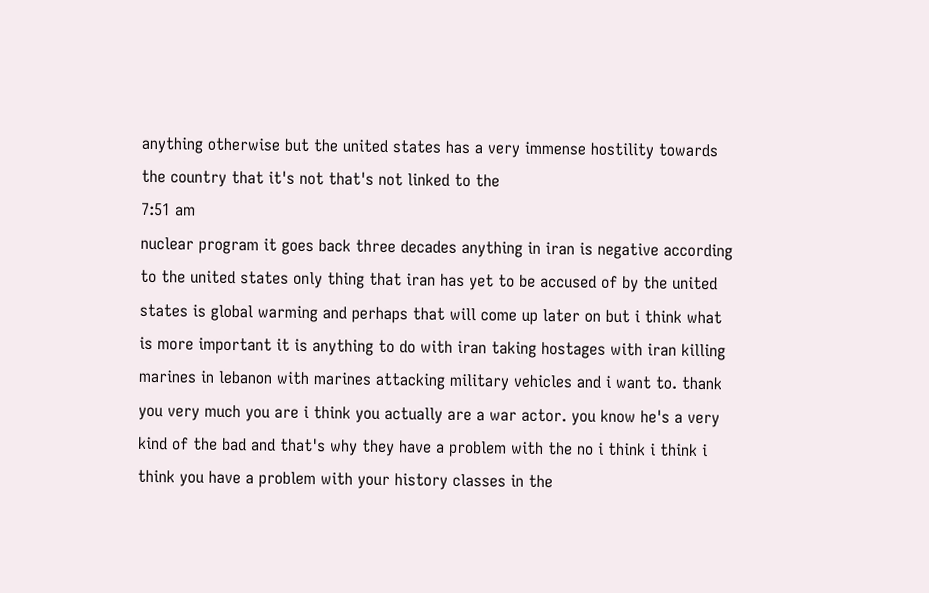anything otherwise but the united states has a very immense hostility towards the country that it's not that's not linked to the
7:51 am
nuclear program it goes back three decades anything in iran is negative according to the united states only thing that iran has yet to be accused of by the united states is global warming and perhaps that will come up later on but i think what is more important it is anything to do with iran taking hostages with iran killing marines in lebanon with marines attacking military vehicles and i want to. thank you very much you are i think you actually are a war actor. you know he's a very kind of the bad and that's why they have a problem with the no i think i think i think you have a problem with your history classes in the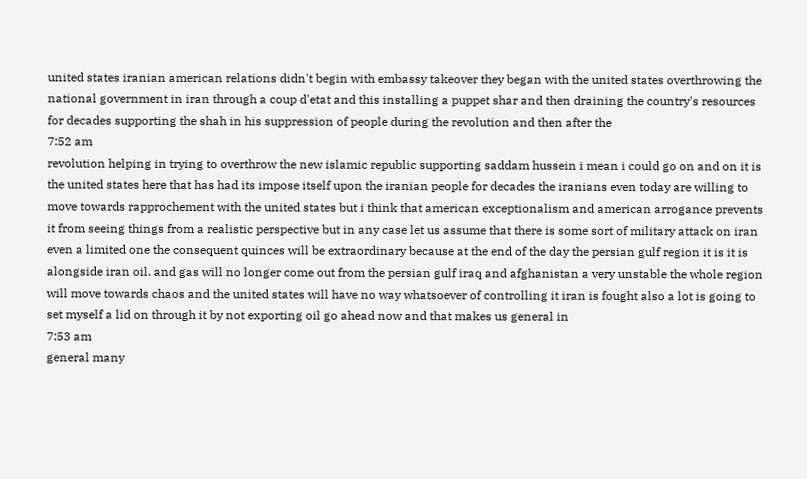united states iranian american relations didn't begin with embassy takeover they began with the united states overthrowing the national government in iran through a coup d'etat and this installing a puppet shar and then draining the country's resources for decades supporting the shah in his suppression of people during the revolution and then after the
7:52 am
revolution helping in trying to overthrow the new islamic republic supporting saddam hussein i mean i could go on and on it is the united states here that has had its impose itself upon the iranian people for decades the iranians even today are willing to move towards rapprochement with the united states but i think that american exceptionalism and american arrogance prevents it from seeing things from a realistic perspective but in any case let us assume that there is some sort of military attack on iran even a limited one the consequent quinces will be extraordinary because at the end of the day the persian gulf region it is it is alongside iran oil. and gas will no longer come out from the persian gulf iraq and afghanistan a very unstable the whole region will move towards chaos and the united states will have no way whatsoever of controlling it iran is fought also a lot is going to set myself a lid on through it by not exporting oil go ahead now and that makes us general in
7:53 am
general many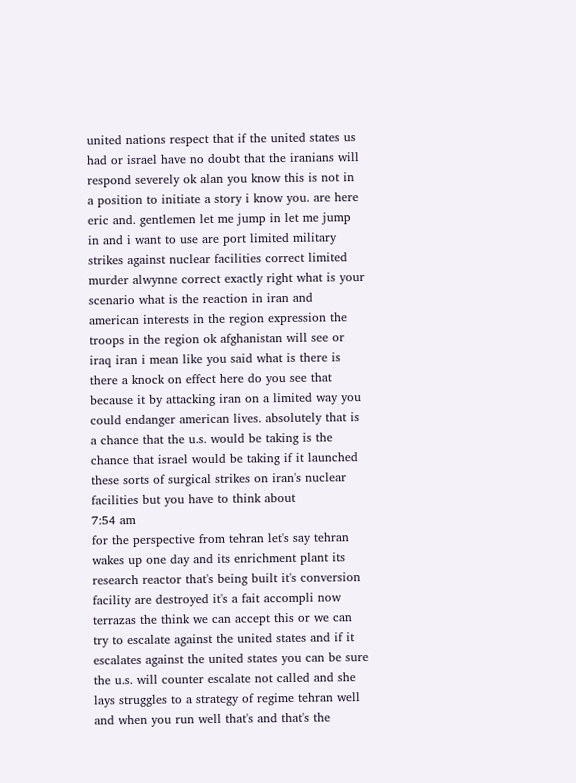united nations respect that if the united states us had or israel have no doubt that the iranians will respond severely ok alan you know this is not in a position to initiate a story i know you. are here eric and. gentlemen let me jump in let me jump in and i want to use are port limited military strikes against nuclear facilities correct limited murder alwynne correct exactly right what is your scenario what is the reaction in iran and american interests in the region expression the troops in the region ok afghanistan will see or iraq iran i mean like you said what is there is there a knock on effect here do you see that because it by attacking iran on a limited way you could endanger american lives. absolutely that is a chance that the u.s. would be taking is the chance that israel would be taking if it launched these sorts of surgical strikes on iran's nuclear facilities but you have to think about
7:54 am
for the perspective from tehran let's say tehran wakes up one day and its enrichment plant its research reactor that's being built it's conversion facility are destroyed it's a fait accompli now terrazas the think we can accept this or we can try to escalate against the united states and if it escalates against the united states you can be sure the u.s. will counter escalate not called and she lays struggles to a strategy of regime tehran well and when you run well that's and that's the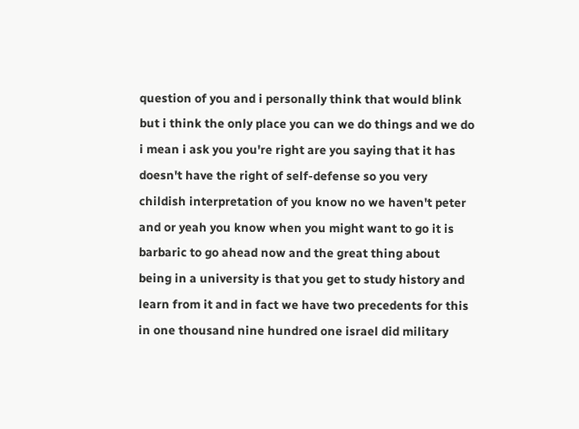question of you and i personally think that would blink but i think the only place you can we do things and we do i mean i ask you you're right are you saying that it has doesn't have the right of self-defense so you very childish interpretation of you know no we haven't peter and or yeah you know when you might want to go it is barbaric to go ahead now and the great thing about being in a university is that you get to study history and learn from it and in fact we have two precedents for this in one thousand nine hundred one israel did military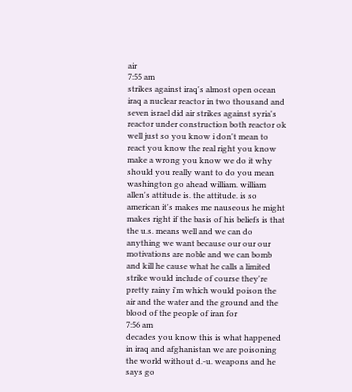air
7:55 am
strikes against iraq's almost open ocean iraq a nuclear reactor in two thousand and seven israel did air strikes against syria's reactor under construction both reactor ok well just so you know i don't mean to react you know the real right you know make a wrong you know we do it why should you really want to do you mean washington go ahead william. william allen's attitude is. the attitude. is so american it's makes me nauseous he might makes right if the basis of his beliefs is that the u.s. means well and we can do anything we want because our our our motivations are noble and we can bomb and kill he cause what he calls a limited strike would include of course they're pretty rainy i'm which would poison the air and the water and the ground and the blood of the people of iran for
7:56 am
decades you know this is what happened in iraq and afghanistan we are poisoning the world without d.-u. weapons and he says go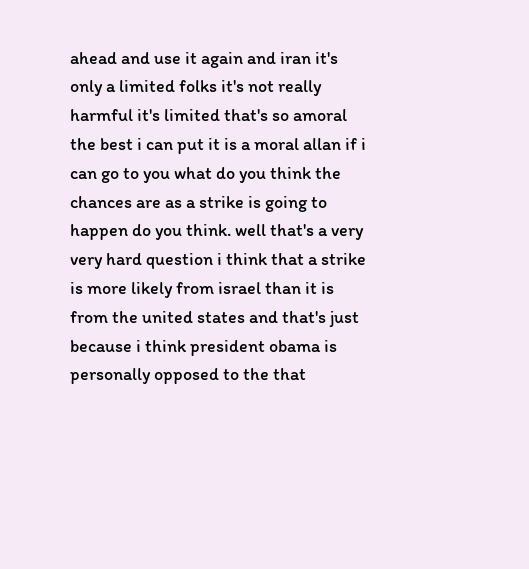ahead and use it again and iran it's only a limited folks it's not really harmful it's limited that's so amoral the best i can put it is a moral allan if i can go to you what do you think the chances are as a strike is going to happen do you think. well that's a very very hard question i think that a strike is more likely from israel than it is from the united states and that's just because i think president obama is personally opposed to the that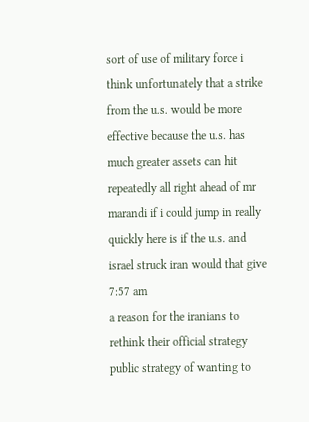sort of use of military force i think unfortunately that a strike from the u.s. would be more effective because the u.s. has much greater assets can hit repeatedly all right ahead of mr marandi if i could jump in really quickly here is if the u.s. and israel struck iran would that give
7:57 am
a reason for the iranians to rethink their official strategy public strategy of wanting to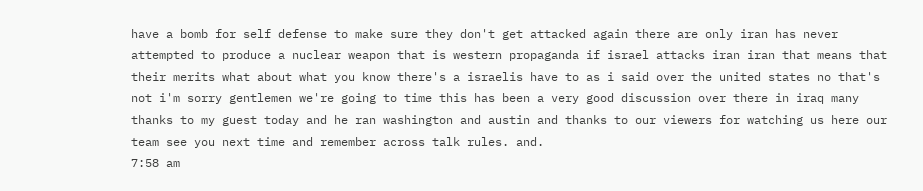have a bomb for self defense to make sure they don't get attacked again there are only iran has never attempted to produce a nuclear weapon that is western propaganda if israel attacks iran iran that means that their merits what about what you know there's a israelis have to as i said over the united states no that's not i'm sorry gentlemen we're going to time this has been a very good discussion over there in iraq many thanks to my guest today and he ran washington and austin and thanks to our viewers for watching us here our team see you next time and remember across talk rules. and.
7:58 am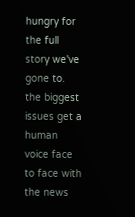hungry for the full story we've gone to. the biggest issues get a human voice face to face with the news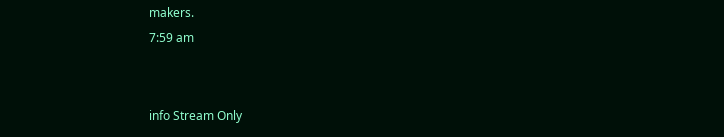makers.
7:59 am


info Stream Only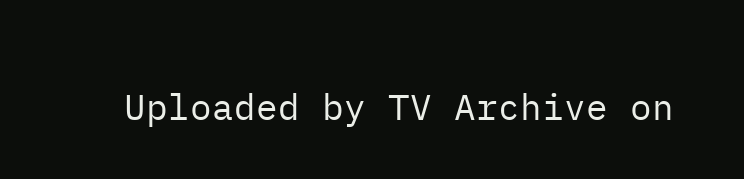Uploaded by TV Archive on